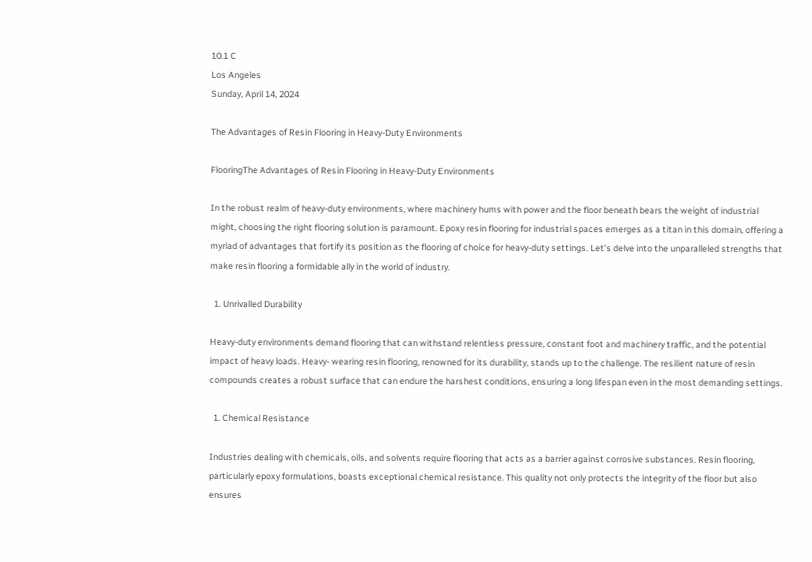10.1 C
Los Angeles
Sunday, April 14, 2024

The Advantages of Resin Flooring in Heavy-Duty Environments

FlooringThe Advantages of Resin Flooring in Heavy-Duty Environments

In the robust realm of heavy-duty environments, where machinery hums with power and the floor beneath bears the weight of industrial might, choosing the right flooring solution is paramount. Epoxy resin flooring for industrial spaces emerges as a titan in this domain, offering a myriad of advantages that fortify its position as the flooring of choice for heavy-duty settings. Let’s delve into the unparalleled strengths that make resin flooring a formidable ally in the world of industry.

  1. Unrivalled Durability

Heavy-duty environments demand flooring that can withstand relentless pressure, constant foot and machinery traffic, and the potential impact of heavy loads. Heavy- wearing resin flooring, renowned for its durability, stands up to the challenge. The resilient nature of resin compounds creates a robust surface that can endure the harshest conditions, ensuring a long lifespan even in the most demanding settings.

  1. Chemical Resistance

Industries dealing with chemicals, oils, and solvents require flooring that acts as a barrier against corrosive substances. Resin flooring, particularly epoxy formulations, boasts exceptional chemical resistance. This quality not only protects the integrity of the floor but also ensures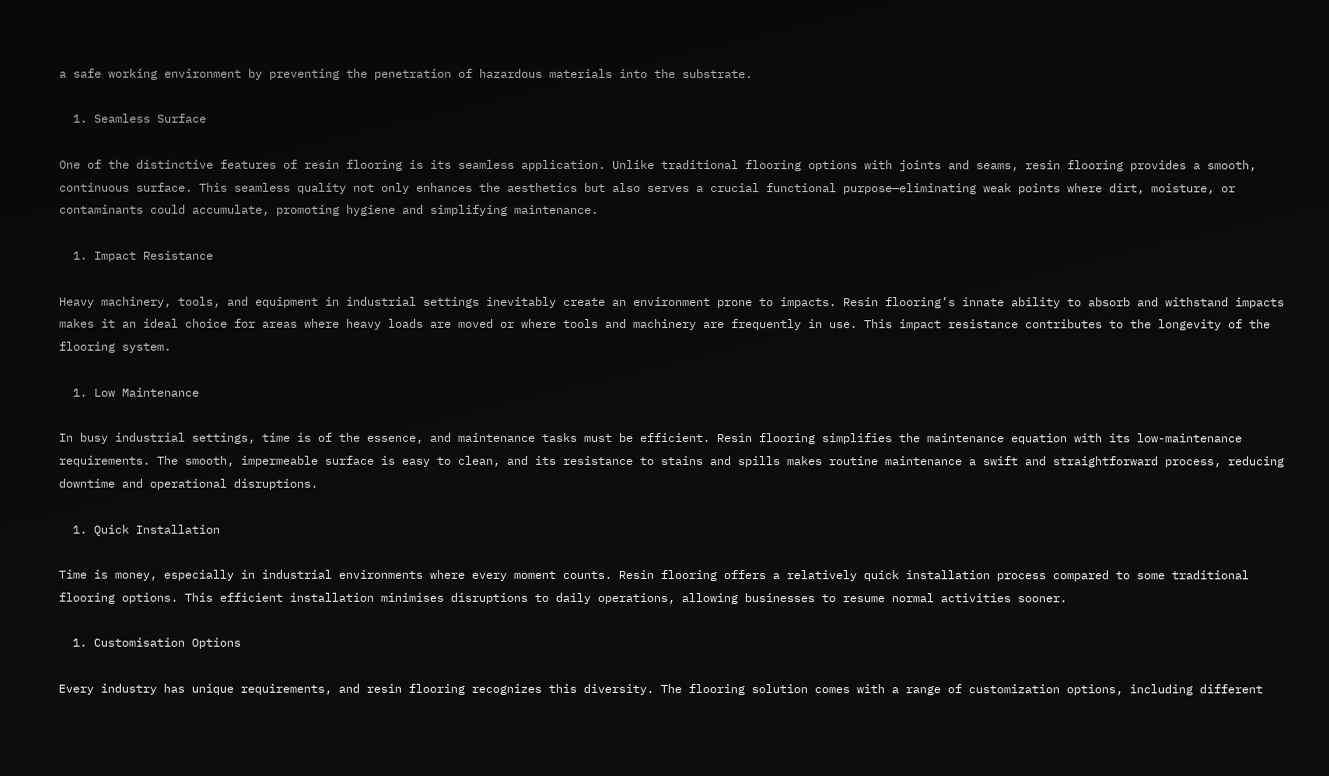a safe working environment by preventing the penetration of hazardous materials into the substrate.

  1. Seamless Surface

One of the distinctive features of resin flooring is its seamless application. Unlike traditional flooring options with joints and seams, resin flooring provides a smooth, continuous surface. This seamless quality not only enhances the aesthetics but also serves a crucial functional purpose—eliminating weak points where dirt, moisture, or contaminants could accumulate, promoting hygiene and simplifying maintenance.

  1. Impact Resistance

Heavy machinery, tools, and equipment in industrial settings inevitably create an environment prone to impacts. Resin flooring’s innate ability to absorb and withstand impacts makes it an ideal choice for areas where heavy loads are moved or where tools and machinery are frequently in use. This impact resistance contributes to the longevity of the flooring system.

  1. Low Maintenance

In busy industrial settings, time is of the essence, and maintenance tasks must be efficient. Resin flooring simplifies the maintenance equation with its low-maintenance requirements. The smooth, impermeable surface is easy to clean, and its resistance to stains and spills makes routine maintenance a swift and straightforward process, reducing downtime and operational disruptions.

  1. Quick Installation

Time is money, especially in industrial environments where every moment counts. Resin flooring offers a relatively quick installation process compared to some traditional flooring options. This efficient installation minimises disruptions to daily operations, allowing businesses to resume normal activities sooner.

  1. Customisation Options

Every industry has unique requirements, and resin flooring recognizes this diversity. The flooring solution comes with a range of customization options, including different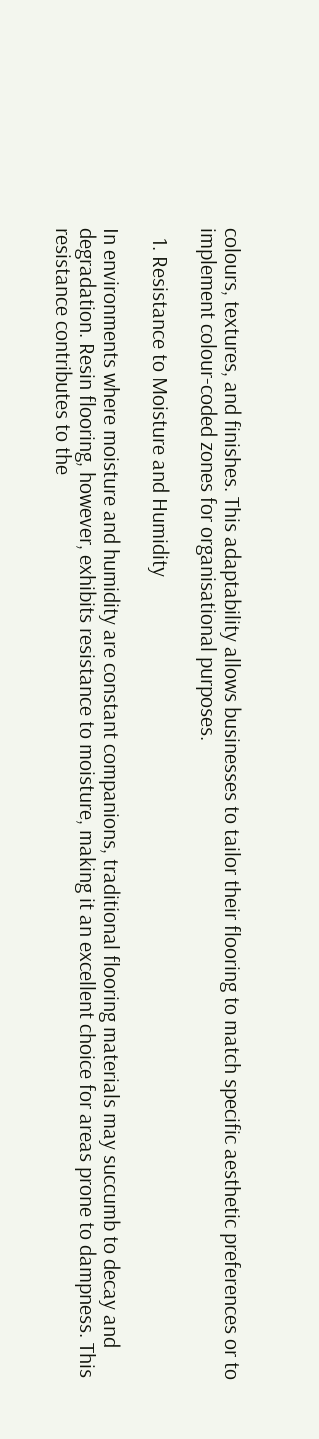colours, textures, and finishes. This adaptability allows businesses to tailor their flooring to match specific aesthetic preferences or to implement colour-coded zones for organisational purposes.

  1. Resistance to Moisture and Humidity

In environments where moisture and humidity are constant companions, traditional flooring materials may succumb to decay and degradation. Resin flooring, however, exhibits resistance to moisture, making it an excellent choice for areas prone to dampness. This resistance contributes to the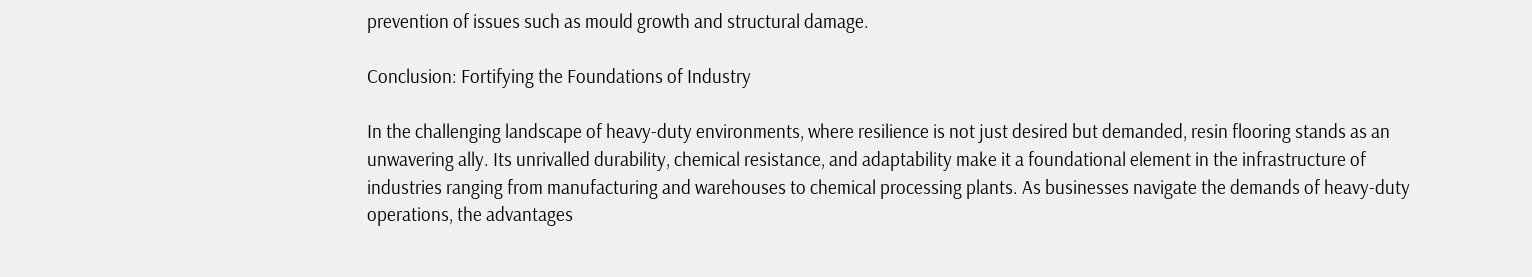prevention of issues such as mould growth and structural damage.

Conclusion: Fortifying the Foundations of Industry

In the challenging landscape of heavy-duty environments, where resilience is not just desired but demanded, resin flooring stands as an unwavering ally. Its unrivalled durability, chemical resistance, and adaptability make it a foundational element in the infrastructure of industries ranging from manufacturing and warehouses to chemical processing plants. As businesses navigate the demands of heavy-duty operations, the advantages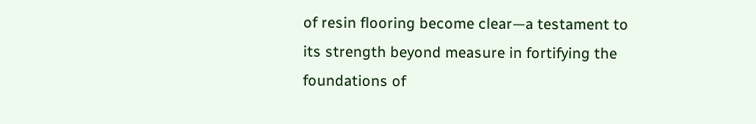of resin flooring become clear—a testament to its strength beyond measure in fortifying the foundations of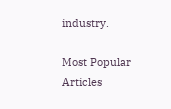industry.

Most Popular Articles